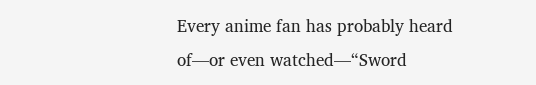Every anime fan has probably heard of—or even watched—“Sword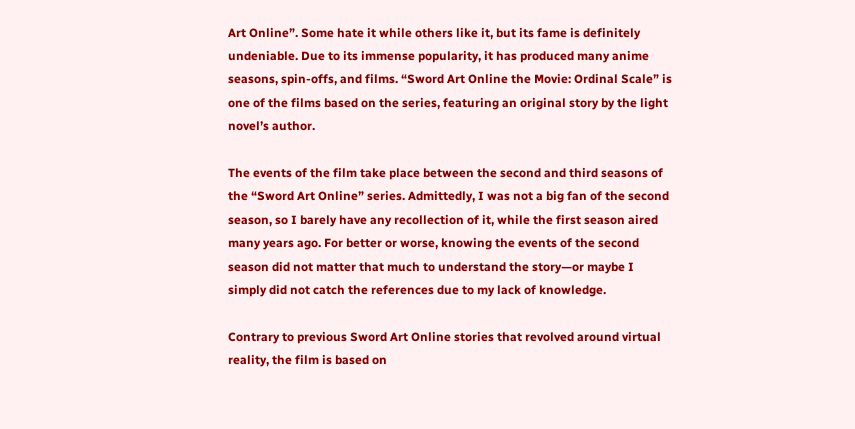Art Online”. Some hate it while others like it, but its fame is definitely undeniable. Due to its immense popularity, it has produced many anime seasons, spin-offs, and films. “Sword Art Online the Movie: Ordinal Scale” is one of the films based on the series, featuring an original story by the light novel’s author.

The events of the film take place between the second and third seasons of the “Sword Art Online” series. Admittedly, I was not a big fan of the second season, so I barely have any recollection of it, while the first season aired many years ago. For better or worse, knowing the events of the second season did not matter that much to understand the story—or maybe I simply did not catch the references due to my lack of knowledge.

Contrary to previous Sword Art Online stories that revolved around virtual reality, the film is based on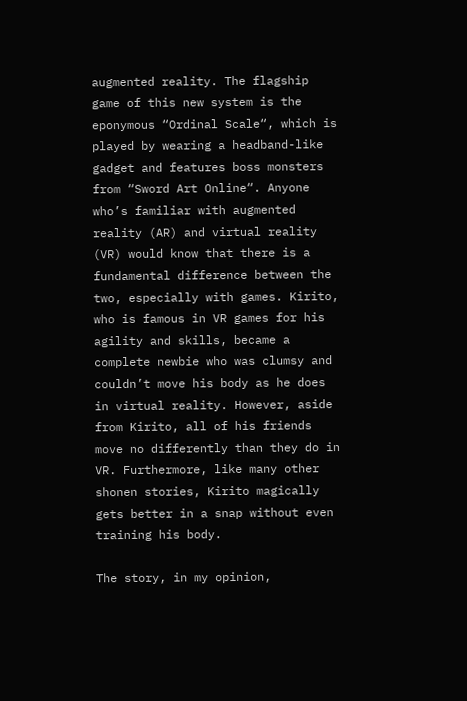augmented reality. The flagship game of this new system is the eponymous “Ordinal Scale“, which is played by wearing a headband-like gadget and features boss monsters from “Sword Art Online“. Anyone who’s familiar with augmented reality (AR) and virtual reality (VR) would know that there is a fundamental difference between the two, especially with games. Kirito, who is famous in VR games for his agility and skills, became a complete newbie who was clumsy and couldn’t move his body as he does in virtual reality. However, aside from Kirito, all of his friends move no differently than they do in VR. Furthermore, like many other shonen stories, Kirito magically gets better in a snap without even training his body.

The story, in my opinion,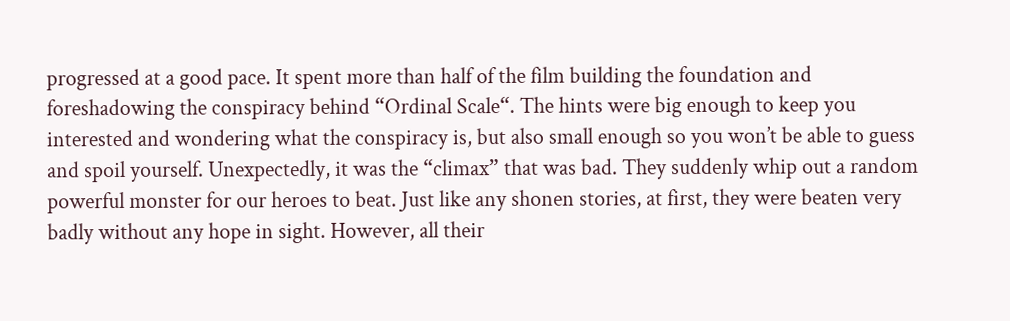progressed at a good pace. It spent more than half of the film building the foundation and foreshadowing the conspiracy behind “Ordinal Scale“. The hints were big enough to keep you interested and wondering what the conspiracy is, but also small enough so you won’t be able to guess and spoil yourself. Unexpectedly, it was the “climax” that was bad. They suddenly whip out a random powerful monster for our heroes to beat. Just like any shonen stories, at first, they were beaten very badly without any hope in sight. However, all their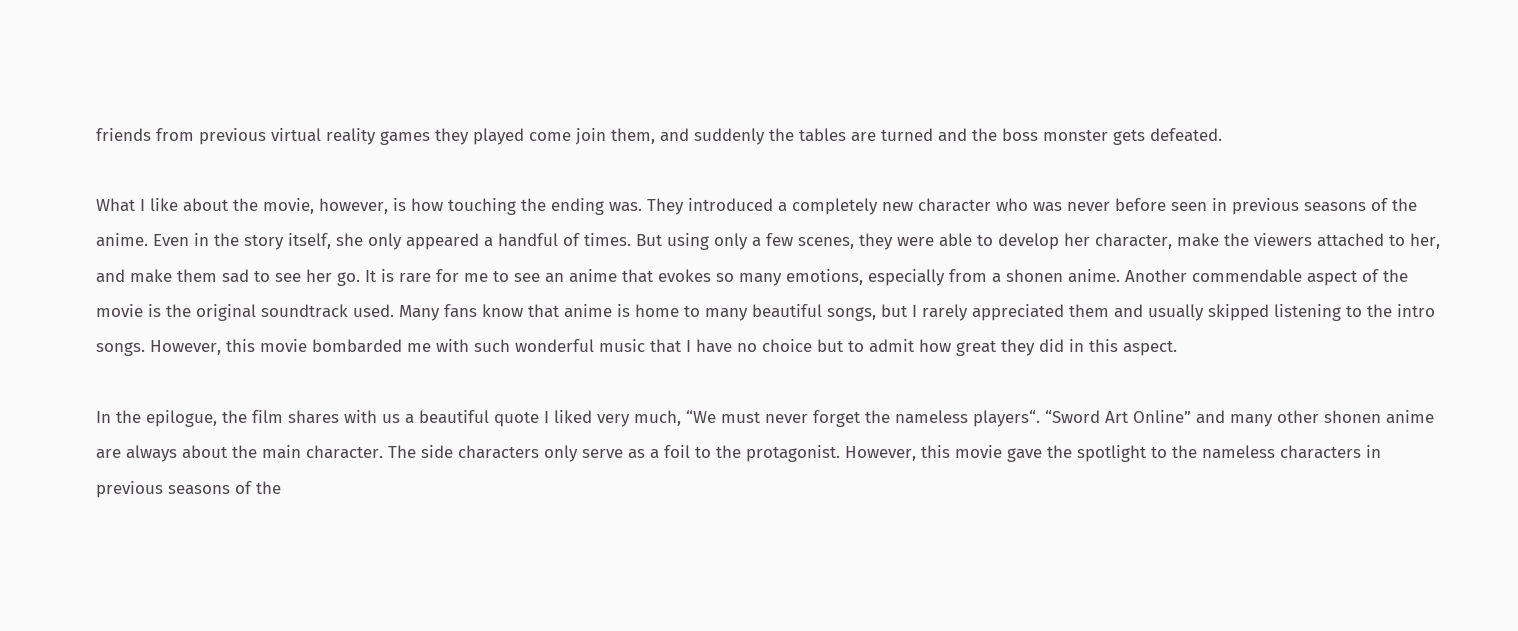friends from previous virtual reality games they played come join them, and suddenly the tables are turned and the boss monster gets defeated.

What I like about the movie, however, is how touching the ending was. They introduced a completely new character who was never before seen in previous seasons of the anime. Even in the story itself, she only appeared a handful of times. But using only a few scenes, they were able to develop her character, make the viewers attached to her, and make them sad to see her go. It is rare for me to see an anime that evokes so many emotions, especially from a shonen anime. Another commendable aspect of the movie is the original soundtrack used. Many fans know that anime is home to many beautiful songs, but I rarely appreciated them and usually skipped listening to the intro songs. However, this movie bombarded me with such wonderful music that I have no choice but to admit how great they did in this aspect.

In the epilogue, the film shares with us a beautiful quote I liked very much, “We must never forget the nameless players“. “Sword Art Online” and many other shonen anime are always about the main character. The side characters only serve as a foil to the protagonist. However, this movie gave the spotlight to the nameless characters in previous seasons of the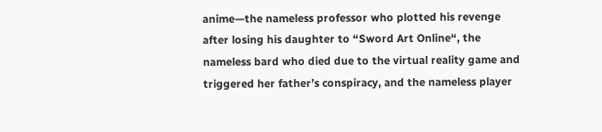anime—the nameless professor who plotted his revenge after losing his daughter to “Sword Art Online“, the nameless bard who died due to the virtual reality game and triggered her father’s conspiracy, and the nameless player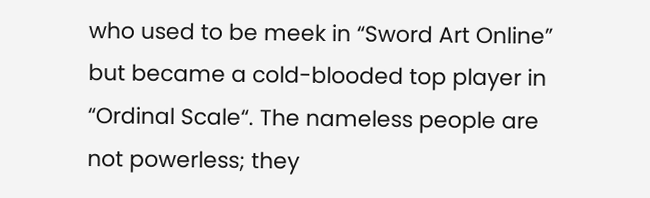who used to be meek in “Sword Art Online” but became a cold-blooded top player in “Ordinal Scale“. The nameless people are not powerless; they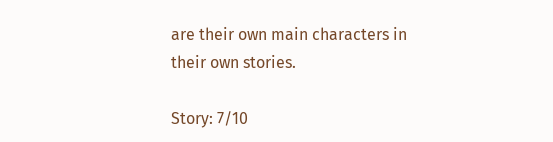are their own main characters in their own stories.

Story: 7/10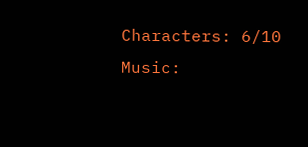Characters: 6/10
Music: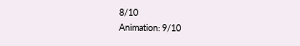8/10
Animation: 9/10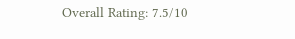Overall Rating: 7.5/10